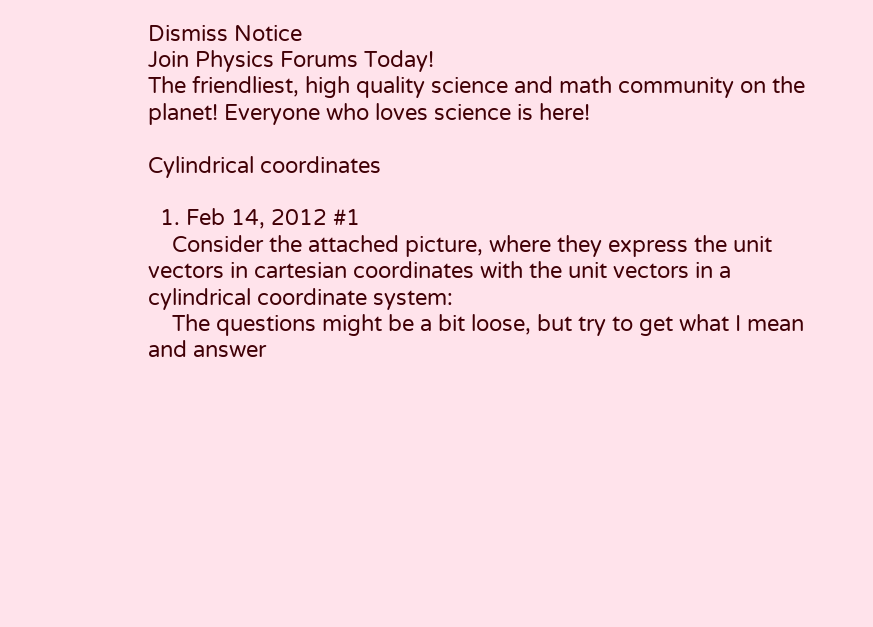Dismiss Notice
Join Physics Forums Today!
The friendliest, high quality science and math community on the planet! Everyone who loves science is here!

Cylindrical coordinates

  1. Feb 14, 2012 #1
    Consider the attached picture, where they express the unit vectors in cartesian coordinates with the unit vectors in a cylindrical coordinate system:
    The questions might be a bit loose, but try to get what I mean and answer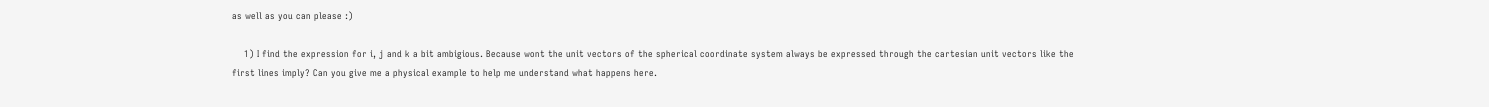as well as you can please :)

    1) I find the expression for i, j and k a bit ambigious. Because wont the unit vectors of the spherical coordinate system always be expressed through the cartesian unit vectors like the first lines imply? Can you give me a physical example to help me understand what happens here.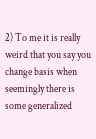2) To me it is really weird that you say you change basis when seemingly there is some generalized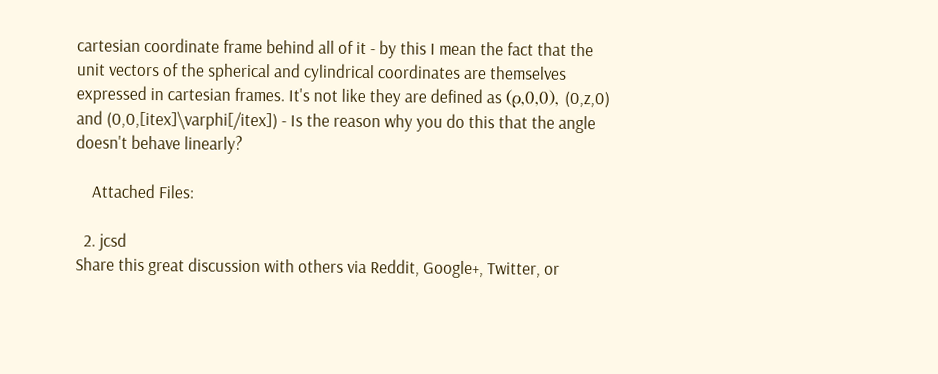cartesian coordinate frame behind all of it - by this I mean the fact that the unit vectors of the spherical and cylindrical coordinates are themselves expressed in cartesian frames. It's not like they are defined as (ρ,0,0), (0,z,0) and (0,0,[itex]\varphi[/itex]) - Is the reason why you do this that the angle doesn't behave linearly?

    Attached Files:

  2. jcsd
Share this great discussion with others via Reddit, Google+, Twitter, or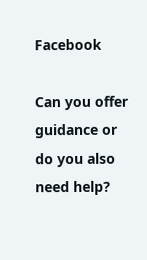Facebook

Can you offer guidance or do you also need help?